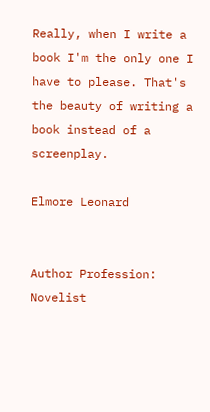Really, when I write a book I'm the only one I have to please. That's the beauty of writing a book instead of a screenplay.

Elmore Leonard


Author Profession: Novelist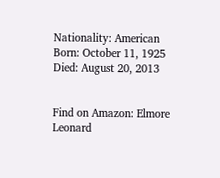Nationality: American
Born: October 11, 1925
Died: August 20, 2013


Find on Amazon: Elmore Leonard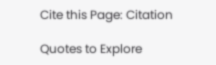Cite this Page: Citation

Quotes to Explore